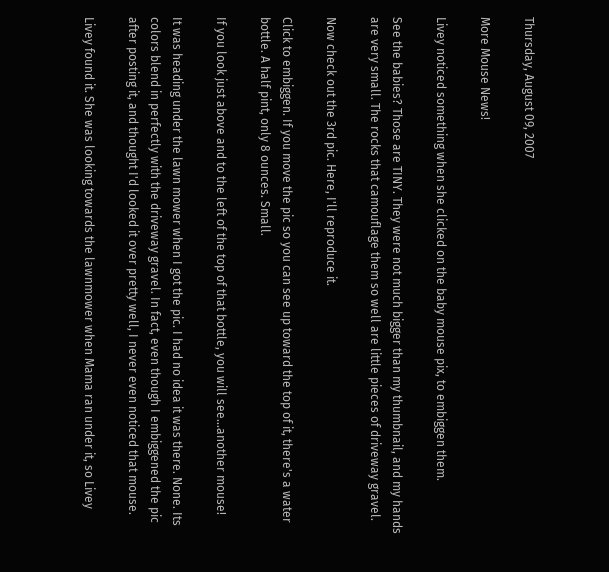Thursday, August 09, 2007

More Mouse News!

Livey noticed something when she clicked on the baby mouse pix, to embiggen them.

See the babies? Those are TINY. They were not much bigger than my thumbnail, and my hands are very small. The rocks that camouflage them so well are little pieces of driveway gravel.

Now check out the 3rd pic. Here, I'll reproduce it.

Click to embiggen. If you move the pic so you can see up toward the top of it, there's a water bottle. A half pint, only 8 ounces. Small.

If you look just above and to the left of the top of that bottle, you will see...another mouse!

It was heading under the lawn mower when I got the pic. I had no idea it was there. None. Its colors blend in perfectly with the driveway gravel. In fact, even though I embiggened the pic after posting it, and thought I'd looked it over pretty well, I never even noticed that mouse.

Livey found it. She was looking towards the lawnmower when Mama ran under it, so Livey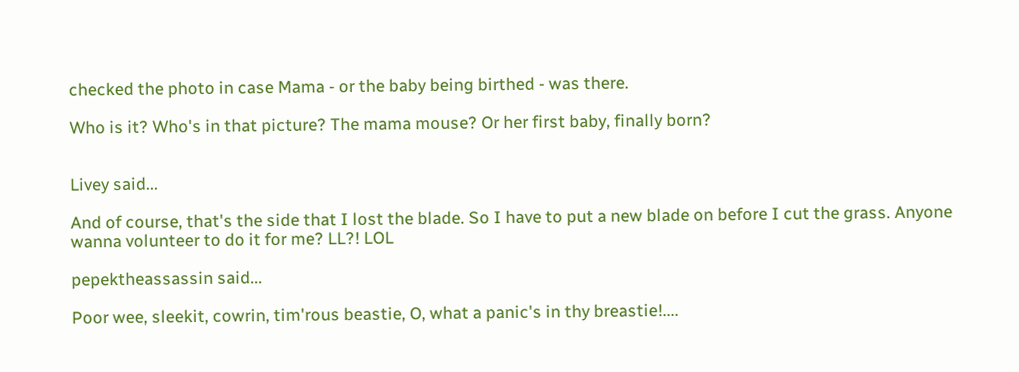checked the photo in case Mama - or the baby being birthed - was there.

Who is it? Who's in that picture? The mama mouse? Or her first baby, finally born?


Livey said...

And of course, that's the side that I lost the blade. So I have to put a new blade on before I cut the grass. Anyone wanna volunteer to do it for me? LL?! LOL

pepektheassassin said...

Poor wee, sleekit, cowrin, tim'rous beastie, O, what a panic's in thy breastie!....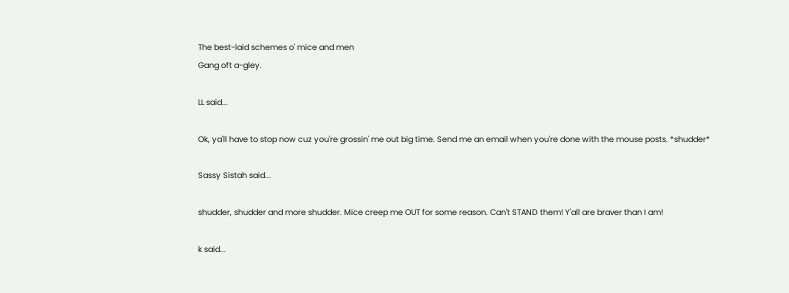The best-laid schemes o' mice and men
Gang oft a-gley.

LL said...

Ok, ya'll have to stop now cuz you're grossin' me out big time. Send me an email when you're done with the mouse posts. *shudder*

Sassy Sistah said...

shudder, shudder and more shudder. Mice creep me OUT for some reason. Can't STAND them! Y'all are braver than I am!

k said...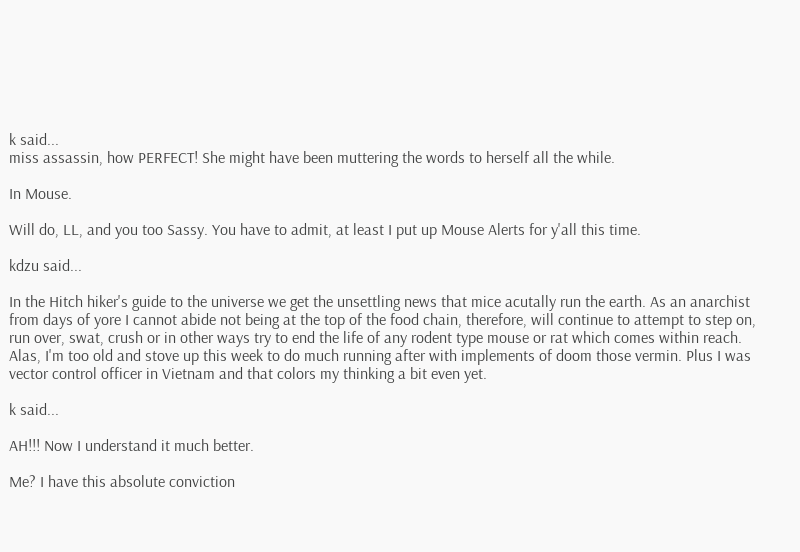k said...
miss assassin, how PERFECT! She might have been muttering the words to herself all the while.

In Mouse.

Will do, LL, and you too Sassy. You have to admit, at least I put up Mouse Alerts for y'all this time.

kdzu said...

In the Hitch hiker's guide to the universe we get the unsettling news that mice acutally run the earth. As an anarchist from days of yore I cannot abide not being at the top of the food chain, therefore, will continue to attempt to step on, run over, swat, crush or in other ways try to end the life of any rodent type mouse or rat which comes within reach. Alas, I'm too old and stove up this week to do much running after with implements of doom those vermin. Plus I was vector control officer in Vietnam and that colors my thinking a bit even yet.

k said...

AH!!! Now I understand it much better.

Me? I have this absolute conviction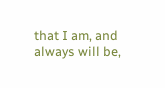that I am, and always will be,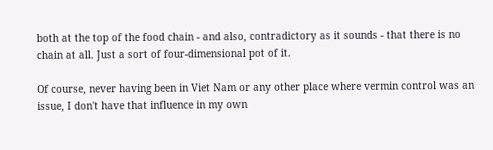both at the top of the food chain - and also, contradictory as it sounds - that there is no chain at all. Just a sort of four-dimensional pot of it.

Of course, never having been in Viet Nam or any other place where vermin control was an issue, I don't have that influence in my own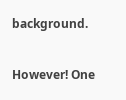background.

However! One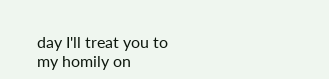day I'll treat you to my homily on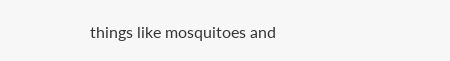things like mosquitoes and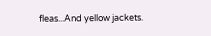fleas...And yellow jackets.